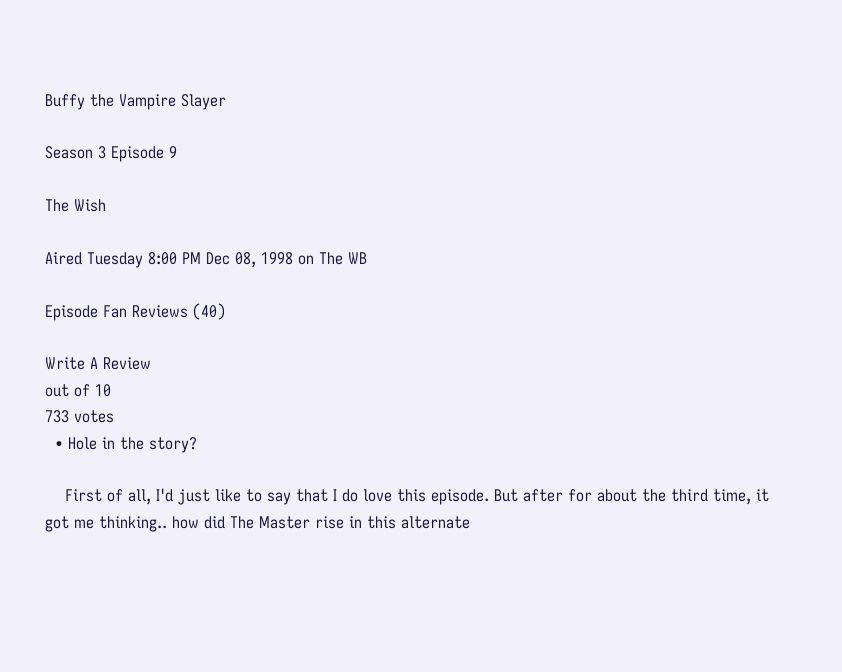Buffy the Vampire Slayer

Season 3 Episode 9

The Wish

Aired Tuesday 8:00 PM Dec 08, 1998 on The WB

Episode Fan Reviews (40)

Write A Review
out of 10
733 votes
  • Hole in the story?

    First of all, I'd just like to say that I do love this episode. But after for about the third time, it got me thinking.. how did The Master rise in this alternate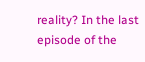reality? In the last episode of the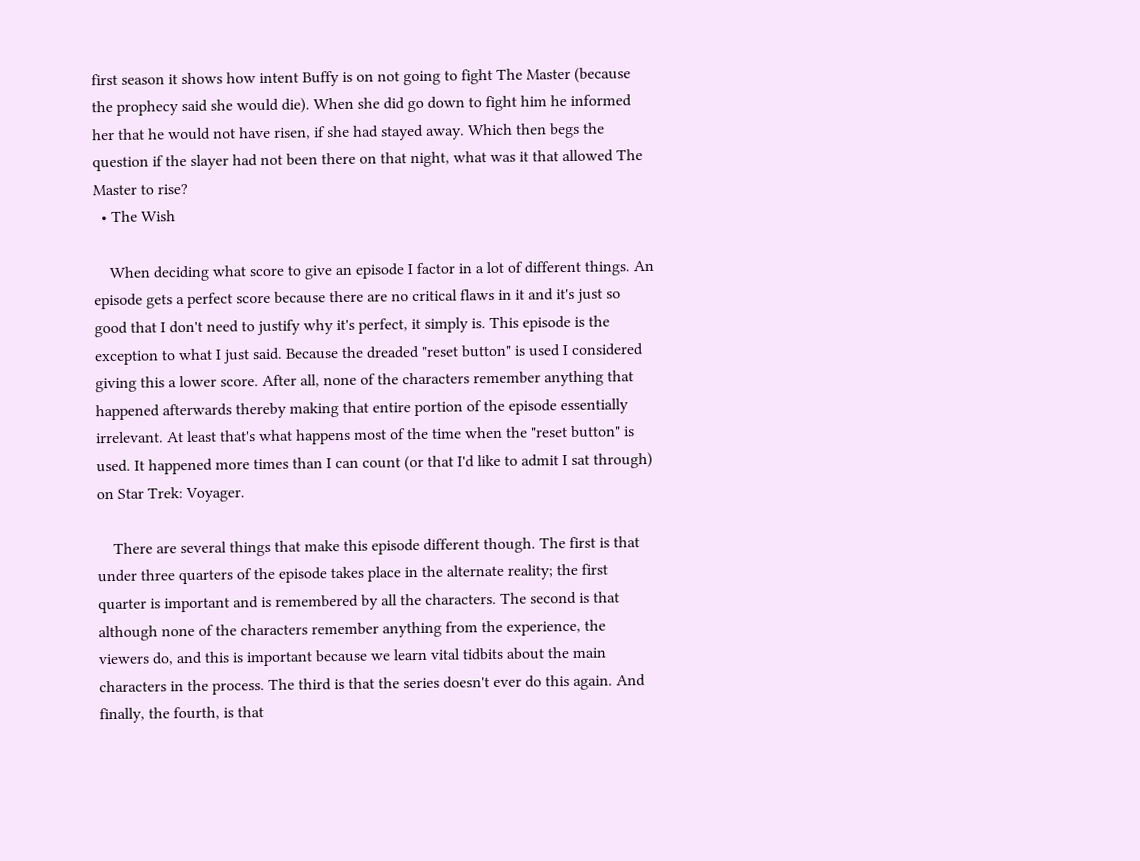first season it shows how intent Buffy is on not going to fight The Master (because the prophecy said she would die). When she did go down to fight him he informed her that he would not have risen, if she had stayed away. Which then begs the question if the slayer had not been there on that night, what was it that allowed The Master to rise?
  • The Wish

    When deciding what score to give an episode I factor in a lot of different things. An episode gets a perfect score because there are no critical flaws in it and it's just so good that I don't need to justify why it's perfect, it simply is. This episode is the exception to what I just said. Because the dreaded "reset button" is used I considered giving this a lower score. After all, none of the characters remember anything that happened afterwards thereby making that entire portion of the episode essentially irrelevant. At least that's what happens most of the time when the "reset button" is used. It happened more times than I can count (or that I'd like to admit I sat through) on Star Trek: Voyager.

    There are several things that make this episode different though. The first is that under three quarters of the episode takes place in the alternate reality; the first quarter is important and is remembered by all the characters. The second is that although none of the characters remember anything from the experience, the viewers do, and this is important because we learn vital tidbits about the main characters in the process. The third is that the series doesn't ever do this again. And finally, the fourth, is that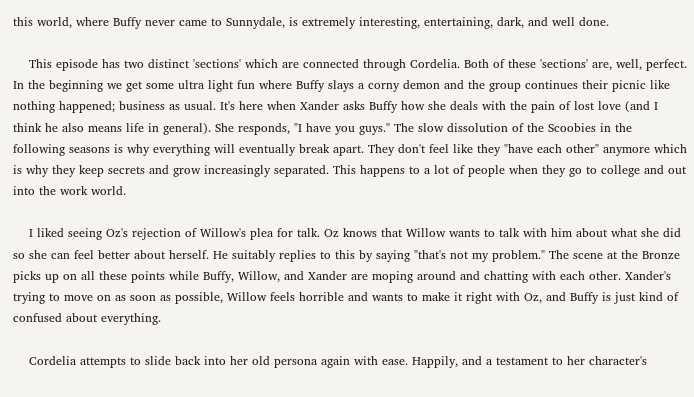this world, where Buffy never came to Sunnydale, is extremely interesting, entertaining, dark, and well done.

    This episode has two distinct 'sections' which are connected through Cordelia. Both of these 'sections' are, well, perfect. In the beginning we get some ultra light fun where Buffy slays a corny demon and the group continues their picnic like nothing happened; business as usual. It's here when Xander asks Buffy how she deals with the pain of lost love (and I think he also means life in general). She responds, "I have you guys." The slow dissolution of the Scoobies in the following seasons is why everything will eventually break apart. They don't feel like they "have each other" anymore which is why they keep secrets and grow increasingly separated. This happens to a lot of people when they go to college and out into the work world.

    I liked seeing Oz's rejection of Willow's plea for talk. Oz knows that Willow wants to talk with him about what she did so she can feel better about herself. He suitably replies to this by saying "that's not my problem." The scene at the Bronze picks up on all these points while Buffy, Willow, and Xander are moping around and chatting with each other. Xander's trying to move on as soon as possible, Willow feels horrible and wants to make it right with Oz, and Buffy is just kind of confused about everything.

    Cordelia attempts to slide back into her old persona again with ease. Happily, and a testament to her character's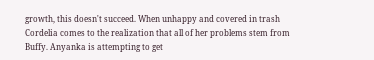growth, this doesn't succeed. When unhappy and covered in trash Cordelia comes to the realization that all of her problems stem from Buffy. Anyanka is attempting to get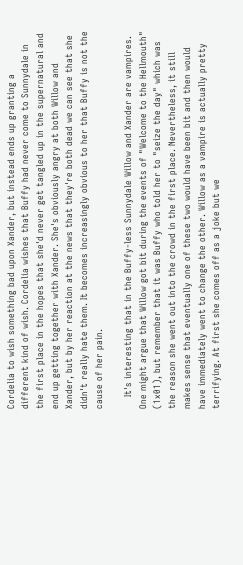Cordelia to wish something bad upon Xander, but instead ends up granting a different kind of wish. Cordelia wishes that Buffy had never come to Sunnydale in the first place in the hopes that she'd never get tangled up in the supernatural and end up getting together with Xander. She's obviously angry at both Willow and Xander, but by her reaction at the news that they're both dead we can see that she didn't really hate them. It becomes increasingly obvious to her that Buffy is not the cause of her pain.

    It's interesting that in the Buffy-less Sunnydale Willow and Xander are vampires. One might argue that Willow got bit during the events of "Welcome to the Hellmouth" (1x01), but remember that it was Buffy who told her to "seize the day" which was the reason she went out into the crowd in the first place. Nevertheless, it still makes sense that eventually one of these two would have been bit and then would have immediately went to change the other. Willow as a vampire is actually pretty terrifying. At first she comes off as a joke but we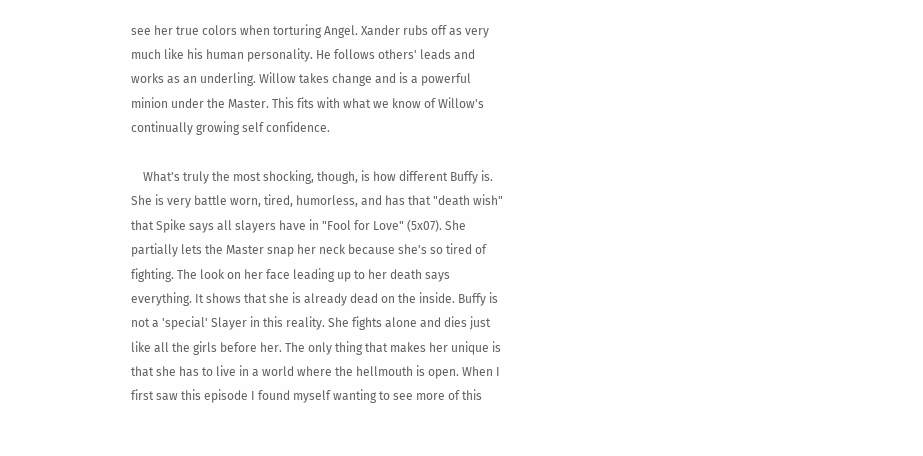see her true colors when torturing Angel. Xander rubs off as very much like his human personality. He follows others' leads and works as an underling. Willow takes change and is a powerful minion under the Master. This fits with what we know of Willow's continually growing self confidence.

    What's truly the most shocking, though, is how different Buffy is. She is very battle worn, tired, humorless, and has that "death wish" that Spike says all slayers have in "Fool for Love" (5x07). She partially lets the Master snap her neck because she's so tired of fighting. The look on her face leading up to her death says everything. It shows that she is already dead on the inside. Buffy is not a 'special' Slayer in this reality. She fights alone and dies just like all the girls before her. The only thing that makes her unique is that she has to live in a world where the hellmouth is open. When I first saw this episode I found myself wanting to see more of this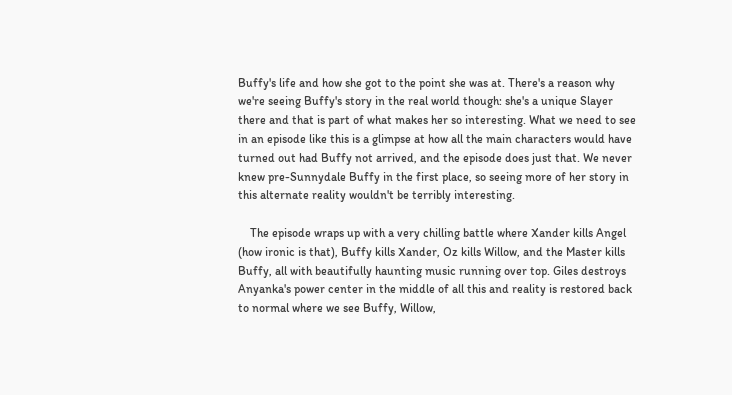Buffy's life and how she got to the point she was at. There's a reason why we're seeing Buffy's story in the real world though: she's a unique Slayer there and that is part of what makes her so interesting. What we need to see in an episode like this is a glimpse at how all the main characters would have turned out had Buffy not arrived, and the episode does just that. We never knew pre-Sunnydale Buffy in the first place, so seeing more of her story in this alternate reality wouldn't be terribly interesting.

    The episode wraps up with a very chilling battle where Xander kills Angel (how ironic is that), Buffy kills Xander, Oz kills Willow, and the Master kills Buffy, all with beautifully haunting music running over top. Giles destroys Anyanka's power center in the middle of all this and reality is restored back to normal where we see Buffy, Willow,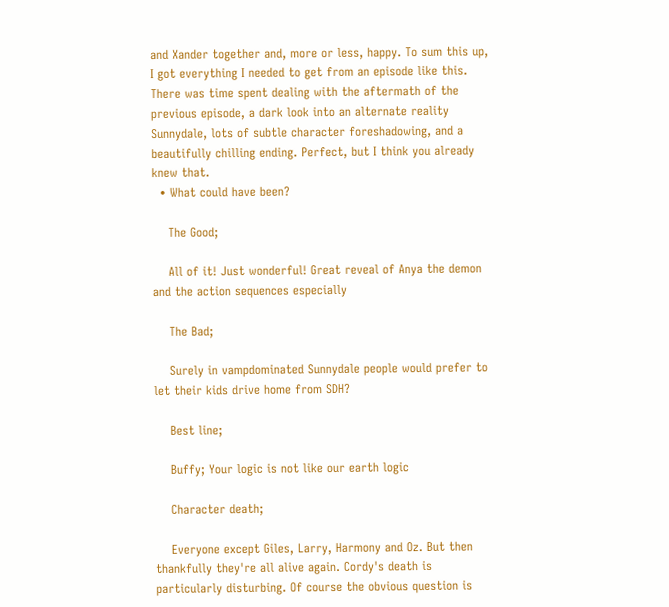and Xander together and, more or less, happy. To sum this up, I got everything I needed to get from an episode like this. There was time spent dealing with the aftermath of the previous episode, a dark look into an alternate reality Sunnydale, lots of subtle character foreshadowing, and a beautifully chilling ending. Perfect, but I think you already knew that.
  • What could have been?

    The Good;

    All of it! Just wonderful! Great reveal of Anya the demon and the action sequences especially

    The Bad;

    Surely in vampdominated Sunnydale people would prefer to let their kids drive home from SDH?

    Best line;

    Buffy; Your logic is not like our earth logic

    Character death;

    Everyone except Giles, Larry, Harmony and Oz. But then thankfully they're all alive again. Cordy's death is particularly disturbing. Of course the obvious question is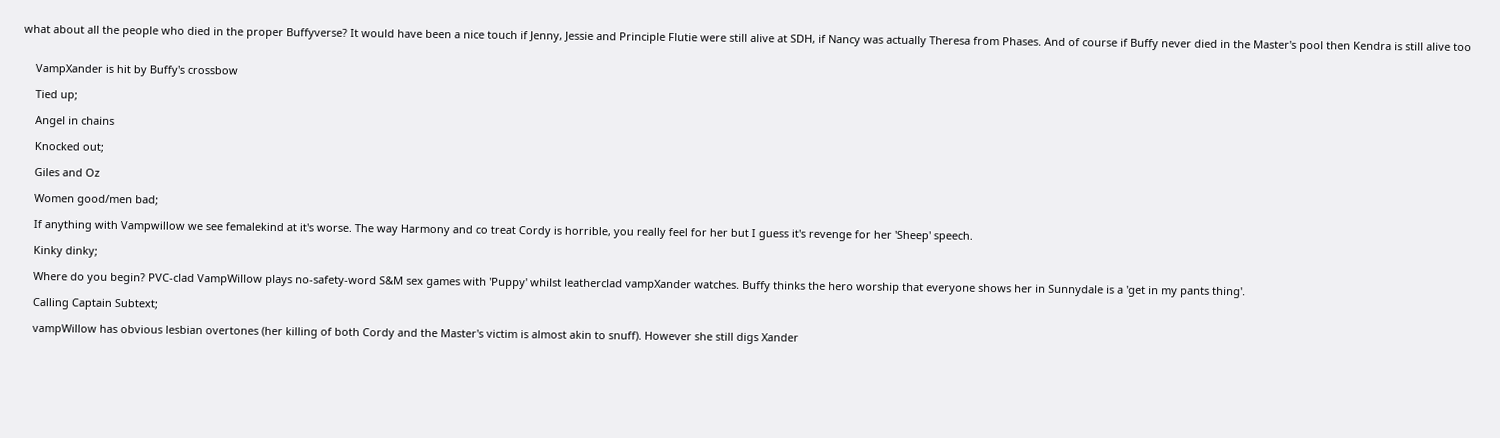what about all the people who died in the proper Buffyverse? It would have been a nice touch if Jenny, Jessie and Principle Flutie were still alive at SDH, if Nancy was actually Theresa from Phases. And of course if Buffy never died in the Master's pool then Kendra is still alive too


    VampXander is hit by Buffy's crossbow

    Tied up;

    Angel in chains

    Knocked out;

    Giles and Oz

    Women good/men bad;

    If anything with Vampwillow we see femalekind at it's worse. The way Harmony and co treat Cordy is horrible, you really feel for her but I guess it's revenge for her 'Sheep' speech.

    Kinky dinky;

    Where do you begin? PVC-clad VampWillow plays no-safety-word S&M sex games with 'Puppy' whilst leatherclad vampXander watches. Buffy thinks the hero worship that everyone shows her in Sunnydale is a 'get in my pants thing'.

    Calling Captain Subtext;

    vampWillow has obvious lesbian overtones (her killing of both Cordy and the Master's victim is almost akin to snuff). However she still digs Xander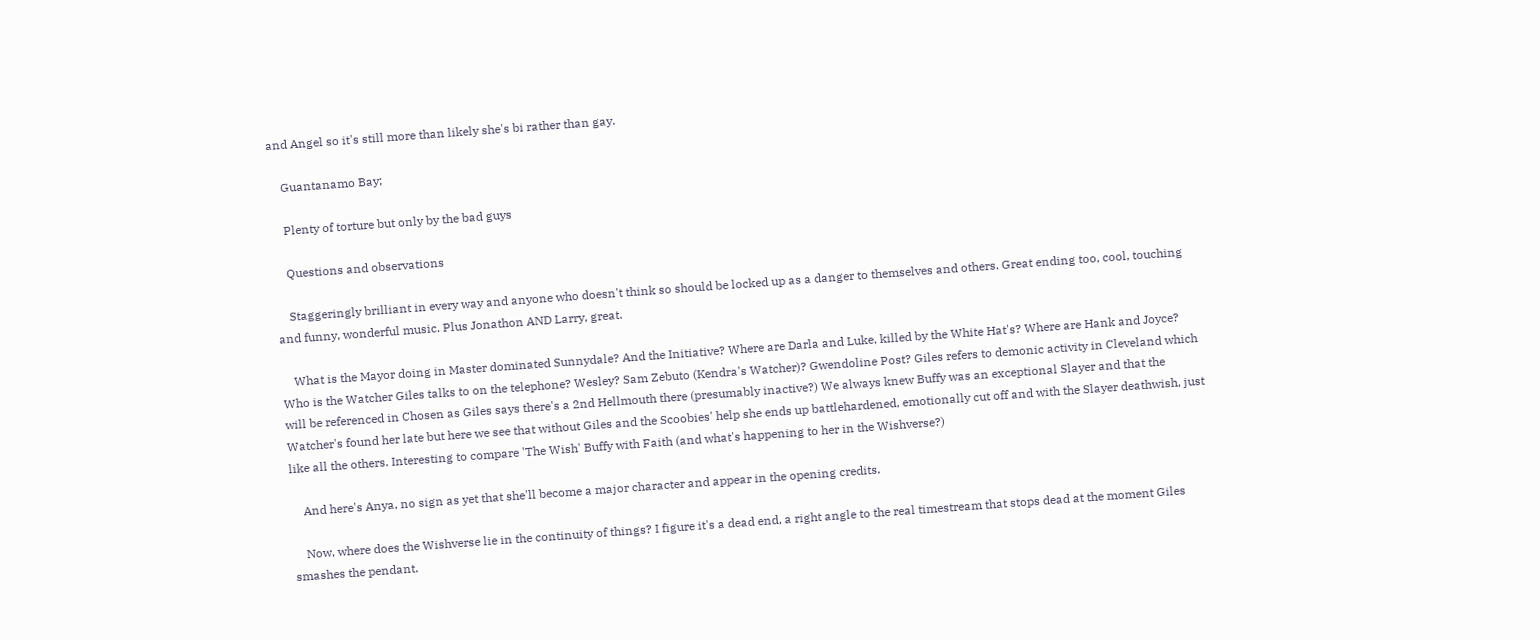and Angel so it's still more than likely she's bi rather than gay.

    Guantanamo Bay;

    Plenty of torture but only by the bad guys

    Questions and observations

    Staggeringly brilliant in every way and anyone who doesn't think so should be locked up as a danger to themselves and others. Great ending too, cool, touching and funny, wonderful music. Plus Jonathon AND Larry, great.

    What is the Mayor doing in Master dominated Sunnydale? And the Initiative? Where are Darla and Luke, killed by the White Hat's? Where are Hank and Joyce? Who is the Watcher Giles talks to on the telephone? Wesley? Sam Zebuto (Kendra's Watcher)? Gwendoline Post? Giles refers to demonic activity in Cleveland which will be referenced in Chosen as Giles says there's a 2nd Hellmouth there (presumably inactive?) We always knew Buffy was an exceptional Slayer and that the Watcher's found her late but here we see that without Giles and the Scoobies' help she ends up battlehardened, emotionally cut off and with the Slayer deathwish, just like all the others. Interesting to compare 'The Wish' Buffy with Faith (and what's happening to her in the Wishverse?)

    And here's Anya, no sign as yet that she'll become a major character and appear in the opening credits.

    Now, where does the Wishverse lie in the continuity of things? I figure it's a dead end, a right angle to the real timestream that stops dead at the moment Giles smashes the pendant.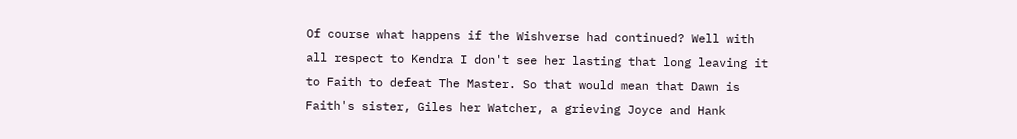Of course what happens if the Wishverse had continued? Well with all respect to Kendra I don't see her lasting that long leaving it to Faith to defeat The Master. So that would mean that Dawn is Faith's sister, Giles her Watcher, a grieving Joyce and Hank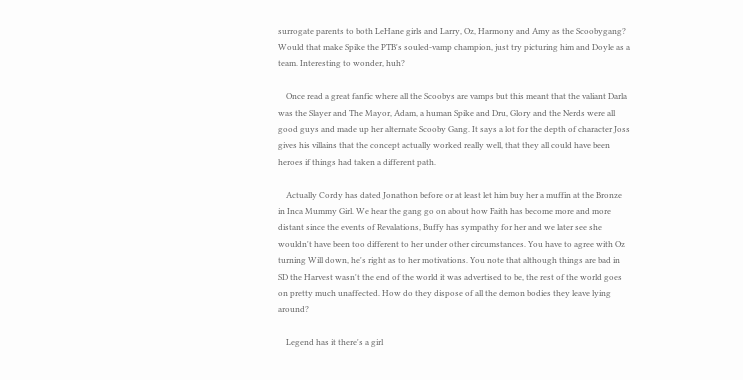surrogate parents to both LeHane girls and Larry, Oz, Harmony and Amy as the Scoobygang? Would that make Spike the PTB's souled-vamp champion, just try picturing him and Doyle as a team. Interesting to wonder, huh?

    Once read a great fanfic where all the Scoobys are vamps but this meant that the valiant Darla was the Slayer and The Mayor, Adam, a human Spike and Dru, Glory and the Nerds were all good guys and made up her alternate Scooby Gang. It says a lot for the depth of character Joss gives his villains that the concept actually worked really well, that they all could have been heroes if things had taken a different path.

    Actually Cordy has dated Jonathon before or at least let him buy her a muffin at the Bronze in Inca Mummy Girl. We hear the gang go on about how Faith has become more and more distant since the events of Revalations, Buffy has sympathy for her and we later see she wouldn't have been too different to her under other circumstances. You have to agree with Oz turning Will down, he's right as to her motivations. You note that although things are bad in SD the Harvest wasn't the end of the world it was advertised to be, the rest of the world goes on pretty much unaffected. How do they dispose of all the demon bodies they leave lying around?

    Legend has it there's a girl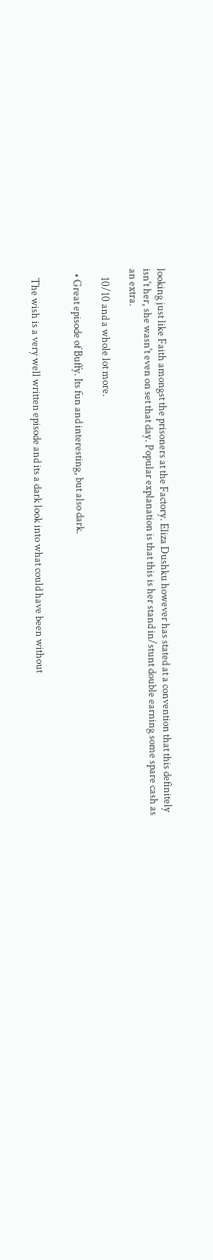looking just like Faith amongst the prisoners at the Factory. Eliza Dushku however has stated at a convention that this definitely isn't her, she wasn't even on set that day. Popular explanation is that this is her stand in/stunt double earning some spare cash as an extra.

    10/10 and a whole lot more.

  • Great episode of Buffy. Its fun and interesting, but also dark.


    The wish is a very well written episode and its a dark look into what could have been without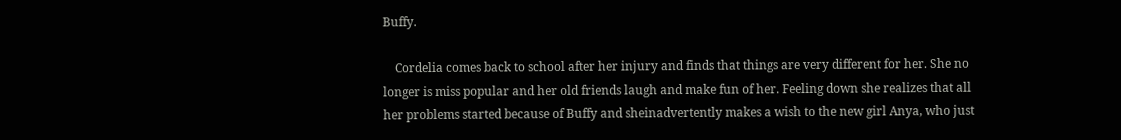Buffy.

    Cordelia comes back to school after her injury and finds that things are very different for her. She no longer is miss popular and her old friends laugh and make fun of her. Feeling down she realizes that all her problems started because of Buffy and sheinadvertently makes a wish to the new girl Anya, who just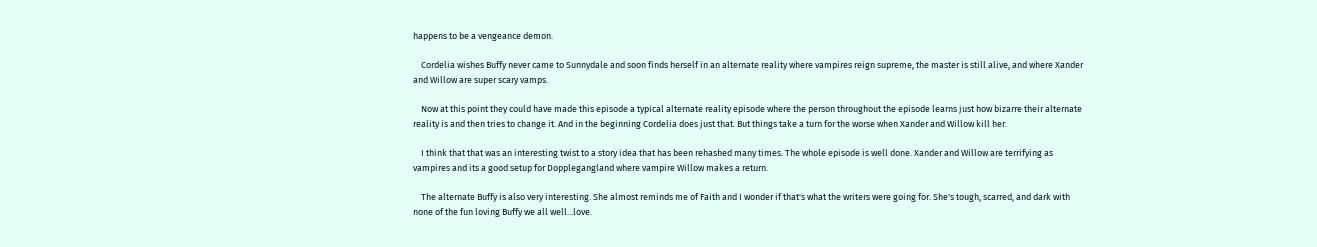happens to be a vengeance demon.

    Cordelia wishes Buffy never came to Sunnydale and soon finds herself in an alternate reality where vampires reign supreme, the master is still alive, and where Xander and Willow are super scary vamps.

    Now at this point they could have made this episode a typical alternate reality episode where the person throughout the episode learns just how bizarre their alternate reality is and then tries to change it. And in the beginning Cordelia does just that. But things take a turn for the worse when Xander and Willow kill her.

    I think that that was an interesting twist to a story idea that has been rehashed many times. The whole episode is well done. Xander and Willow are terrifying as vampires and its a good setup for Dopplegangland where vampire Willow makes a return.

    The alternate Buffy is also very interesting. She almost reminds me of Faith and I wonder if that's what the writers were going for. She's tough, scarred, and dark with none of the fun loving Buffy we all well...love.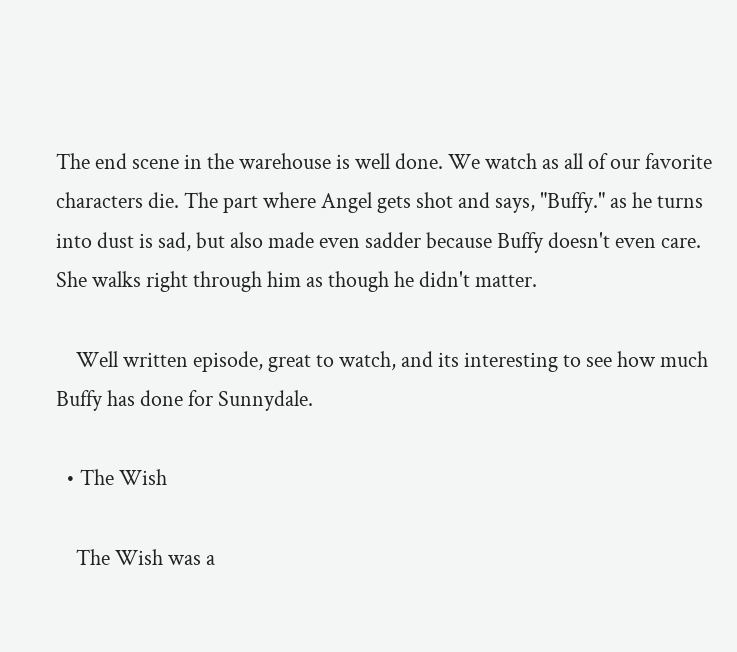The end scene in the warehouse is well done. We watch as all of our favorite characters die. The part where Angel gets shot and says, "Buffy." as he turns into dust is sad, but also made even sadder because Buffy doesn't even care. She walks right through him as though he didn't matter.

    Well written episode, great to watch, and its interesting to see how much Buffy has done for Sunnydale.

  • The Wish

    The Wish was a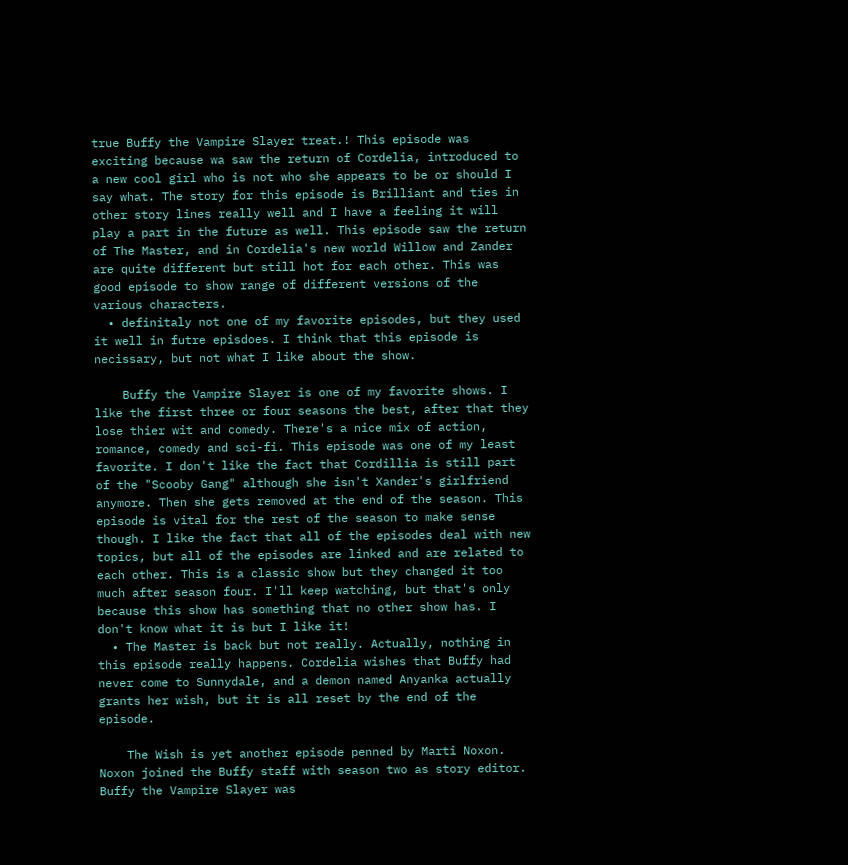true Buffy the Vampire Slayer treat.! This episode was exciting because wa saw the return of Cordelia, introduced to a new cool girl who is not who she appears to be or should I say what. The story for this episode is Brilliant and ties in other story lines really well and I have a feeling it will play a part in the future as well. This episode saw the return of The Master, and in Cordelia's new world Willow and Zander are quite different but still hot for each other. This was good episode to show range of different versions of the various characters.
  • definitaly not one of my favorite episodes, but they used it well in futre episdoes. I think that this episode is necissary, but not what I like about the show.

    Buffy the Vampire Slayer is one of my favorite shows. I like the first three or four seasons the best, after that they lose thier wit and comedy. There's a nice mix of action, romance, comedy and sci-fi. This episode was one of my least favorite. I don't like the fact that Cordillia is still part of the "Scooby Gang" although she isn't Xander's girlfriend anymore. Then she gets removed at the end of the season. This episode is vital for the rest of the season to make sense though. I like the fact that all of the episodes deal with new topics, but all of the episodes are linked and are related to each other. This is a classic show but they changed it too much after season four. I'll keep watching, but that's only because this show has something that no other show has. I don't know what it is but I like it!
  • The Master is back but not really. Actually, nothing in this episode really happens. Cordelia wishes that Buffy had never come to Sunnydale, and a demon named Anyanka actually grants her wish, but it is all reset by the end of the episode.

    The Wish is yet another episode penned by Marti Noxon. Noxon joined the Buffy staff with season two as story editor. Buffy the Vampire Slayer was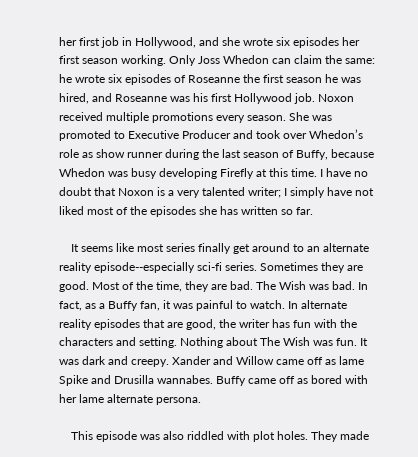her first job in Hollywood, and she wrote six episodes her first season working. Only Joss Whedon can claim the same: he wrote six episodes of Roseanne the first season he was hired, and Roseanne was his first Hollywood job. Noxon received multiple promotions every season. She was promoted to Executive Producer and took over Whedon’s role as show runner during the last season of Buffy, because Whedon was busy developing Firefly at this time. I have no doubt that Noxon is a very talented writer; I simply have not liked most of the episodes she has written so far.

    It seems like most series finally get around to an alternate reality episode--especially sci-fi series. Sometimes they are good. Most of the time, they are bad. The Wish was bad. In fact, as a Buffy fan, it was painful to watch. In alternate reality episodes that are good, the writer has fun with the characters and setting. Nothing about The Wish was fun. It was dark and creepy. Xander and Willow came off as lame Spike and Drusilla wannabes. Buffy came off as bored with her lame alternate persona.

    This episode was also riddled with plot holes. They made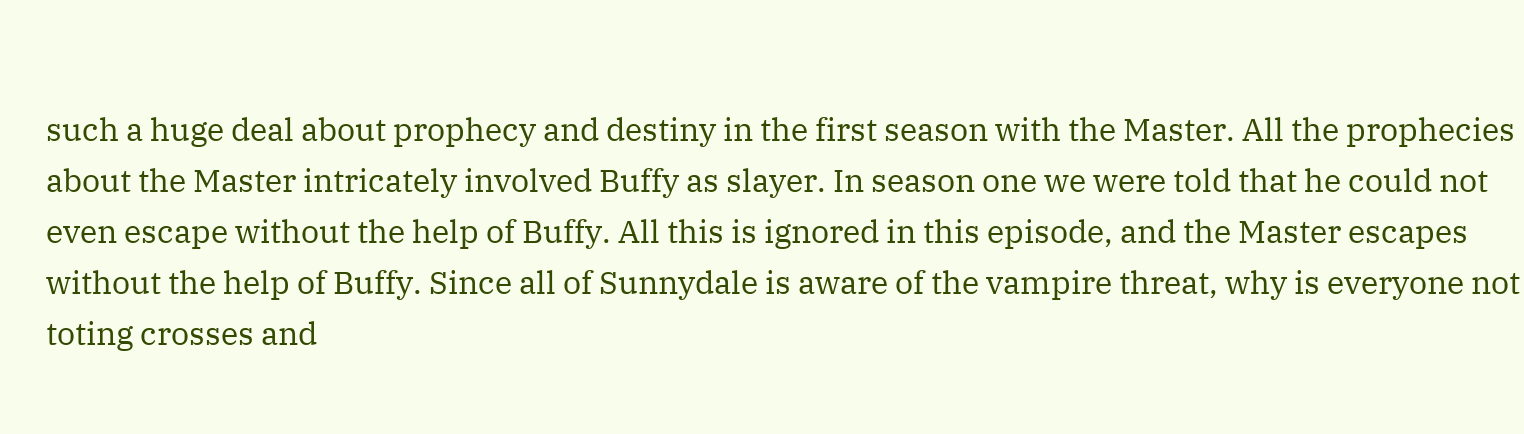such a huge deal about prophecy and destiny in the first season with the Master. All the prophecies about the Master intricately involved Buffy as slayer. In season one we were told that he could not even escape without the help of Buffy. All this is ignored in this episode, and the Master escapes without the help of Buffy. Since all of Sunnydale is aware of the vampire threat, why is everyone not toting crosses and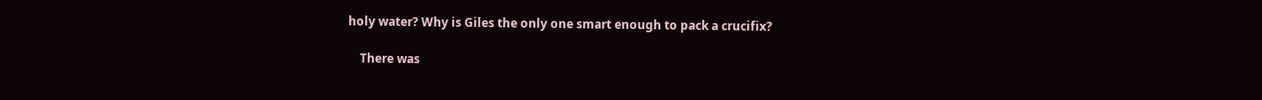holy water? Why is Giles the only one smart enough to pack a crucifix?

    There was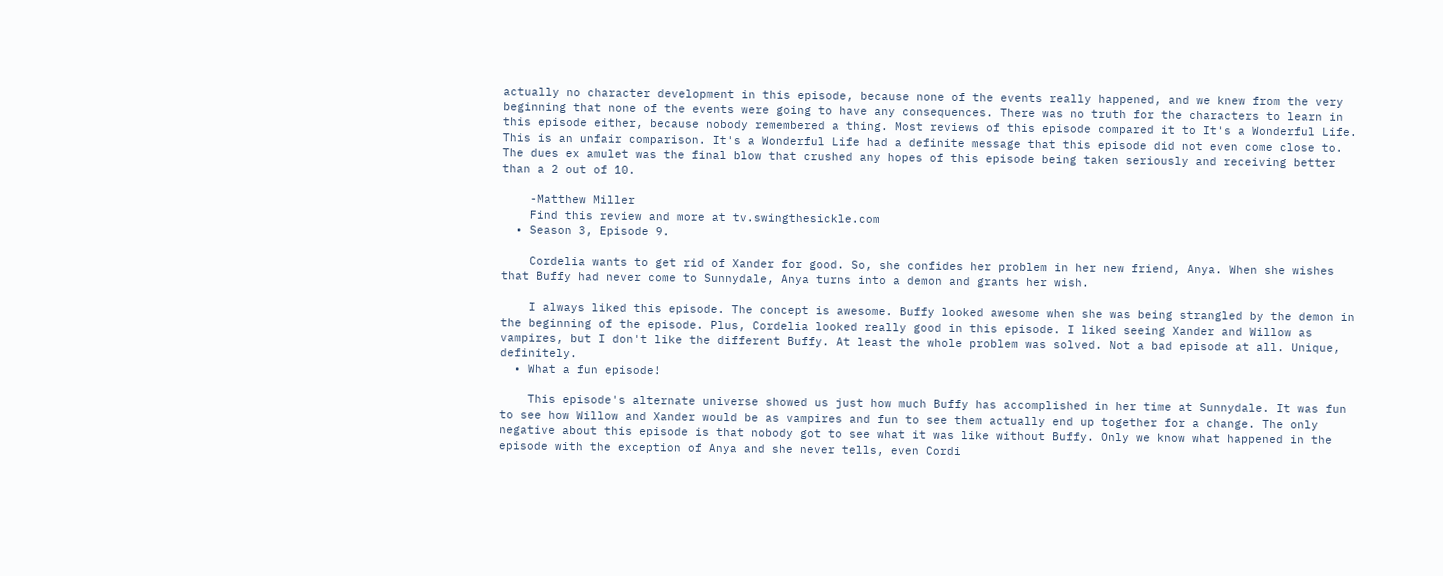actually no character development in this episode, because none of the events really happened, and we knew from the very beginning that none of the events were going to have any consequences. There was no truth for the characters to learn in this episode either, because nobody remembered a thing. Most reviews of this episode compared it to It's a Wonderful Life. This is an unfair comparison. It's a Wonderful Life had a definite message that this episode did not even come close to. The dues ex amulet was the final blow that crushed any hopes of this episode being taken seriously and receiving better than a 2 out of 10.

    -Matthew Miller
    Find this review and more at tv.swingthesickle.com
  • Season 3, Episode 9.

    Cordelia wants to get rid of Xander for good. So, she confides her problem in her new friend, Anya. When she wishes that Buffy had never come to Sunnydale, Anya turns into a demon and grants her wish.

    I always liked this episode. The concept is awesome. Buffy looked awesome when she was being strangled by the demon in the beginning of the episode. Plus, Cordelia looked really good in this episode. I liked seeing Xander and Willow as vampires, but I don't like the different Buffy. At least the whole problem was solved. Not a bad episode at all. Unique, definitely.
  • What a fun episode!

    This episode's alternate universe showed us just how much Buffy has accomplished in her time at Sunnydale. It was fun to see how Willow and Xander would be as vampires and fun to see them actually end up together for a change. The only negative about this episode is that nobody got to see what it was like without Buffy. Only we know what happened in the episode with the exception of Anya and she never tells, even Cordi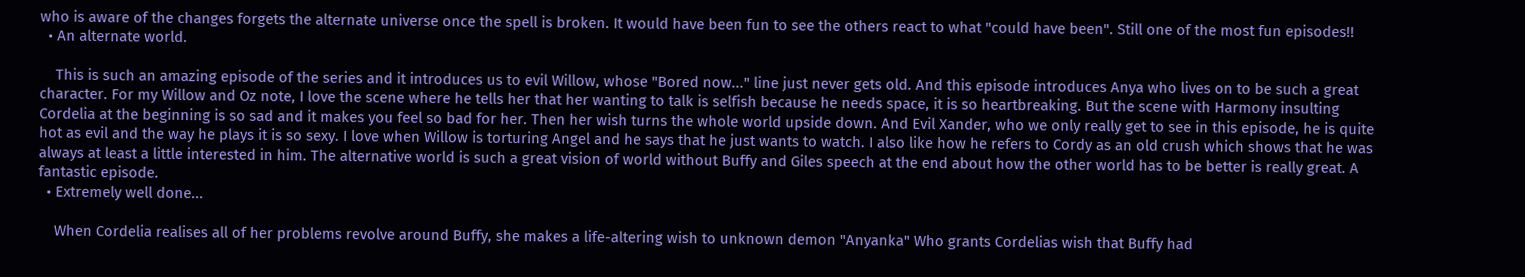who is aware of the changes forgets the alternate universe once the spell is broken. It would have been fun to see the others react to what "could have been". Still one of the most fun episodes!!
  • An alternate world.

    This is such an amazing episode of the series and it introduces us to evil Willow, whose "Bored now..." line just never gets old. And this episode introduces Anya who lives on to be such a great character. For my Willow and Oz note, I love the scene where he tells her that her wanting to talk is selfish because he needs space, it is so heartbreaking. But the scene with Harmony insulting Cordelia at the beginning is so sad and it makes you feel so bad for her. Then her wish turns the whole world upside down. And Evil Xander, who we only really get to see in this episode, he is quite hot as evil and the way he plays it is so sexy. I love when Willow is torturing Angel and he says that he just wants to watch. I also like how he refers to Cordy as an old crush which shows that he was always at least a little interested in him. The alternative world is such a great vision of world without Buffy and Giles speech at the end about how the other world has to be better is really great. A fantastic episode.
  • Extremely well done...

    When Cordelia realises all of her problems revolve around Buffy, she makes a life-altering wish to unknown demon "Anyanka" Who grants Cordelias wish that Buffy had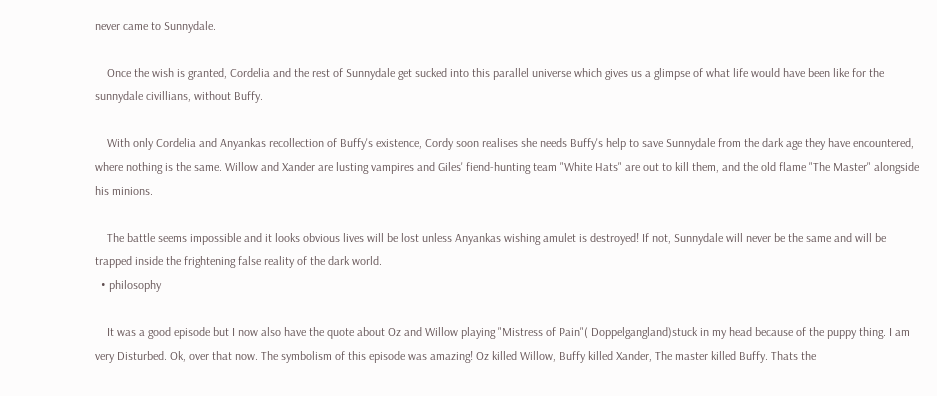never came to Sunnydale.

    Once the wish is granted, Cordelia and the rest of Sunnydale get sucked into this parallel universe which gives us a glimpse of what life would have been like for the sunnydale civillians, without Buffy.

    With only Cordelia and Anyankas recollection of Buffy's existence, Cordy soon realises she needs Buffy's help to save Sunnydale from the dark age they have encountered, where nothing is the same. Willow and Xander are lusting vampires and Giles' fiend-hunting team "White Hats" are out to kill them, and the old flame "The Master" alongside his minions.

    The battle seems impossible and it looks obvious lives will be lost unless Anyankas wishing amulet is destroyed! If not, Sunnydale will never be the same and will be trapped inside the frightening false reality of the dark world.
  • philosophy

    It was a good episode but I now also have the quote about Oz and Willow playing "Mistress of Pain"( Doppelgangland)stuck in my head because of the puppy thing. I am very Disturbed. Ok, over that now. The symbolism of this episode was amazing! Oz killed Willow, Buffy killed Xander, The master killed Buffy. Thats the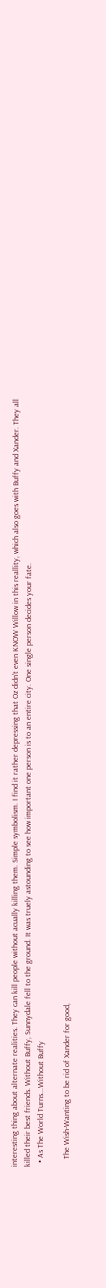interesting thing about alternate realities. They can kill people without acually killing them. Simple symbolism. I find it rather depressing that Oz didn't even KNOW Willow in this reallity, which also goes with Buffy and Xander. They all killed their best friends. Without Buffy, Sunnydale fell to the ground. It was truely astounding to see how important one person is to an entire city. One single person decides your fate.
  • As The World Turns...Without Buffy

    The Wish-Wanting to be rid of Xander for good,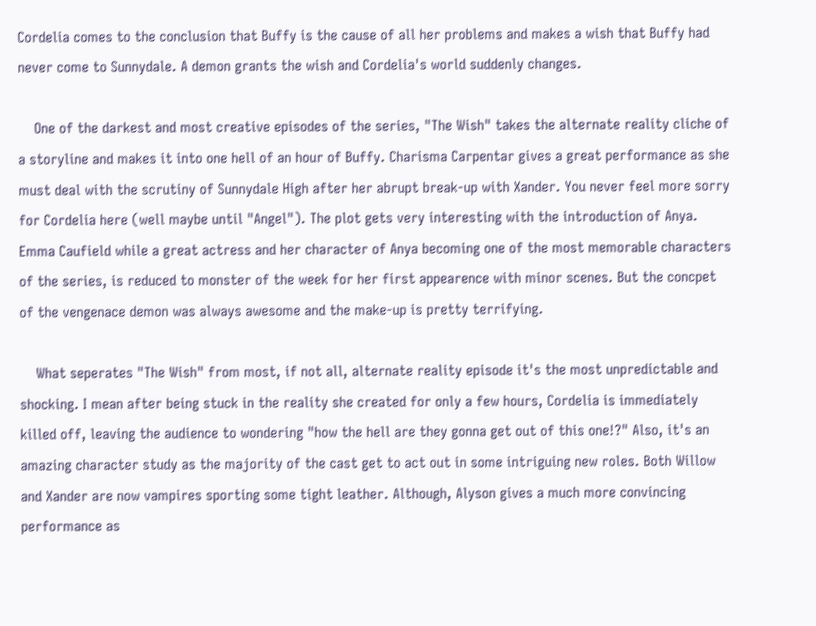Cordelia comes to the conclusion that Buffy is the cause of all her problems and makes a wish that Buffy had never come to Sunnydale. A demon grants the wish and Cordelia's world suddenly changes.

    One of the darkest and most creative episodes of the series, "The Wish" takes the alternate reality cliche of a storyline and makes it into one hell of an hour of Buffy. Charisma Carpentar gives a great performance as she must deal with the scrutiny of Sunnydale High after her abrupt break-up with Xander. You never feel more sorry for Cordelia here (well maybe until "Angel"). The plot gets very interesting with the introduction of Anya. Emma Caufield while a great actress and her character of Anya becoming one of the most memorable characters of the series, is reduced to monster of the week for her first appearence with minor scenes. But the concpet of the vengenace demon was always awesome and the make-up is pretty terrifying.

    What seperates "The Wish" from most, if not all, alternate reality episode it's the most unpredictable and shocking. I mean after being stuck in the reality she created for only a few hours, Cordelia is immediately killed off, leaving the audience to wondering "how the hell are they gonna get out of this one!?" Also, it's an amazing character study as the majority of the cast get to act out in some intriguing new roles. Both Willow and Xander are now vampires sporting some tight leather. Although, Alyson gives a much more convincing performance as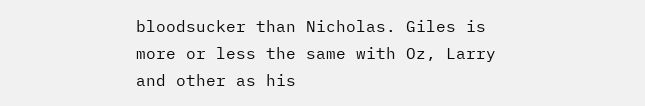bloodsucker than Nicholas. Giles is more or less the same with Oz, Larry and other as his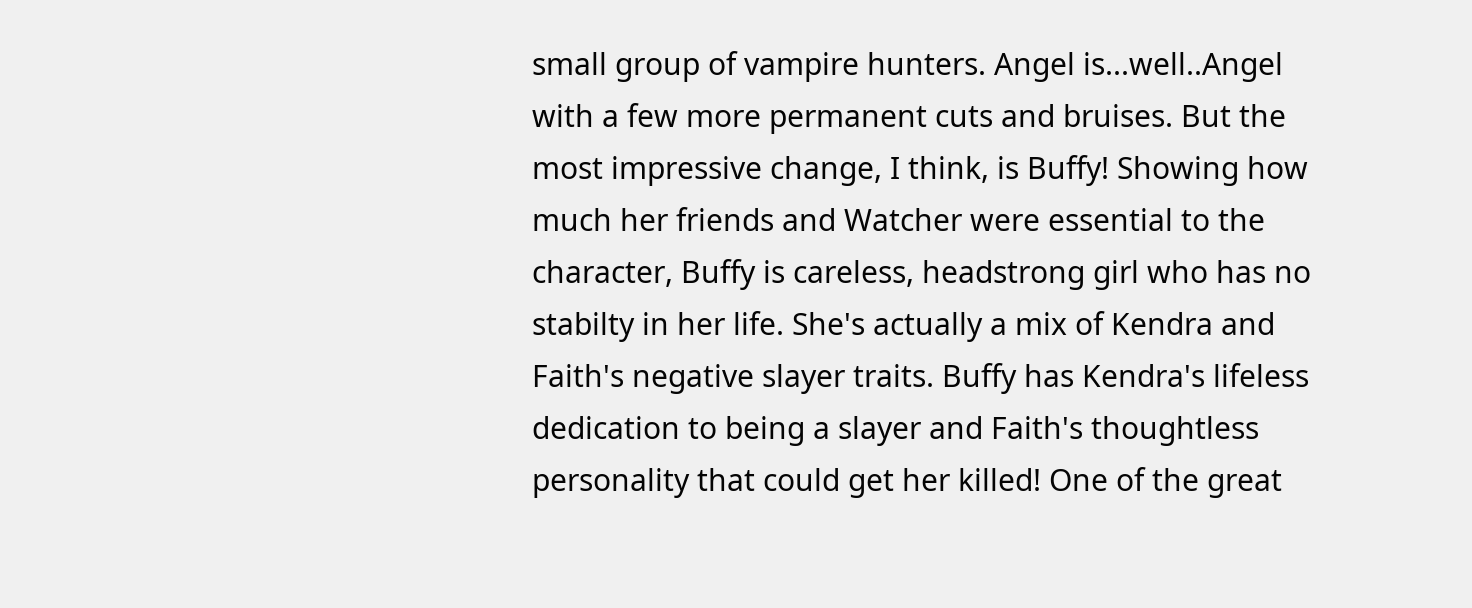small group of vampire hunters. Angel is...well..Angel with a few more permanent cuts and bruises. But the most impressive change, I think, is Buffy! Showing how much her friends and Watcher were essential to the character, Buffy is careless, headstrong girl who has no stabilty in her life. She's actually a mix of Kendra and Faith's negative slayer traits. Buffy has Kendra's lifeless dedication to being a slayer and Faith's thoughtless personality that could get her killed! One of the great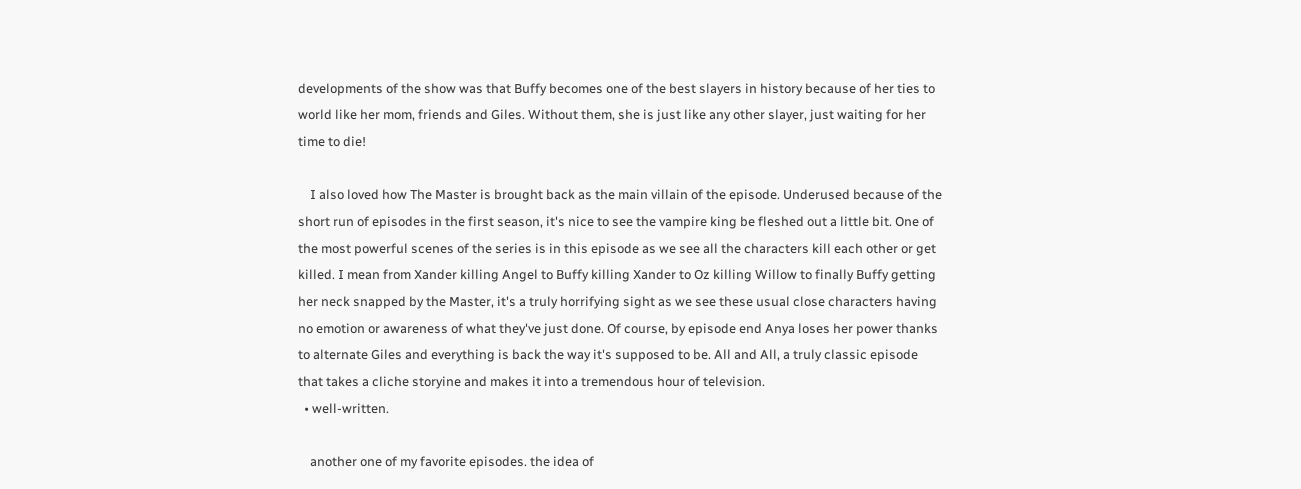developments of the show was that Buffy becomes one of the best slayers in history because of her ties to world like her mom, friends and Giles. Without them, she is just like any other slayer, just waiting for her time to die!

    I also loved how The Master is brought back as the main villain of the episode. Underused because of the short run of episodes in the first season, it's nice to see the vampire king be fleshed out a little bit. One of the most powerful scenes of the series is in this episode as we see all the characters kill each other or get killed. I mean from Xander killing Angel to Buffy killing Xander to Oz killing Willow to finally Buffy getting her neck snapped by the Master, it's a truly horrifying sight as we see these usual close characters having no emotion or awareness of what they've just done. Of course, by episode end Anya loses her power thanks to alternate Giles and everything is back the way it's supposed to be. All and All, a truly classic episode that takes a cliche storyine and makes it into a tremendous hour of television.
  • well-written.

    another one of my favorite episodes. the idea of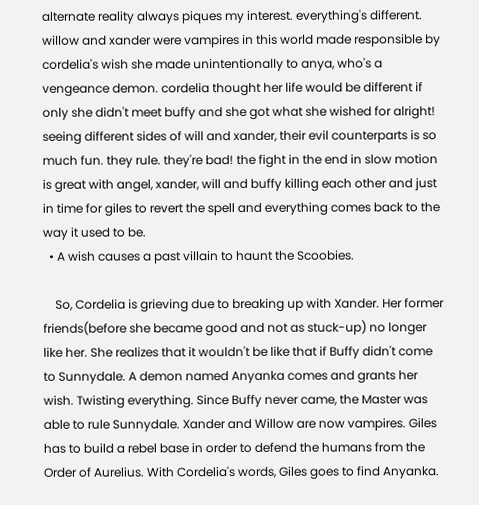alternate reality always piques my interest. everything's different. willow and xander were vampires in this world made responsible by cordelia's wish she made unintentionally to anya, who's a vengeance demon. cordelia thought her life would be different if only she didn't meet buffy and she got what she wished for alright! seeing different sides of will and xander, their evil counterparts is so much fun. they rule. they're bad! the fight in the end in slow motion is great with angel, xander, will and buffy killing each other and just in time for giles to revert the spell and everything comes back to the way it used to be.
  • A wish causes a past villain to haunt the Scoobies.

    So, Cordelia is grieving due to breaking up with Xander. Her former friends(before she became good and not as stuck-up) no longer like her. She realizes that it wouldn't be like that if Buffy didn't come to Sunnydale. A demon named Anyanka comes and grants her wish. Twisting everything. Since Buffy never came, the Master was able to rule Sunnydale. Xander and Willow are now vampires. Giles has to build a rebel base in order to defend the humans from the Order of Aurelius. With Cordelia's words, Giles goes to find Anyanka.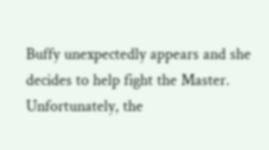Buffy unexpectedly appears and she decides to help fight the Master. Unfortunately, the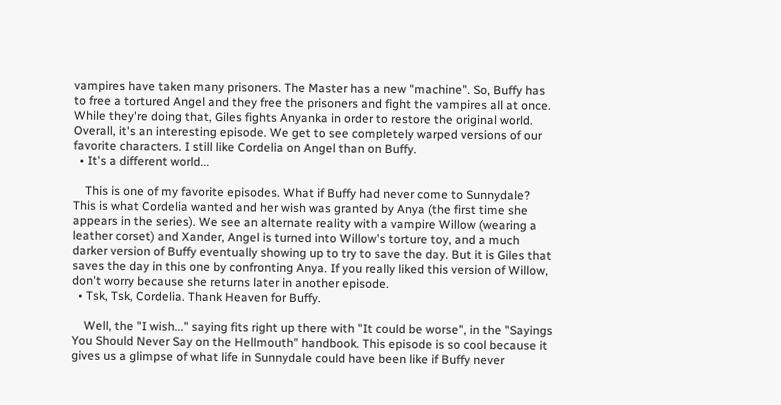vampires have taken many prisoners. The Master has a new "machine". So, Buffy has to free a tortured Angel and they free the prisoners and fight the vampires all at once. While they're doing that, Giles fights Anyanka in order to restore the original world. Overall, it's an interesting episode. We get to see completely warped versions of our favorite characters. I still like Cordelia on Angel than on Buffy.
  • It's a different world...

    This is one of my favorite episodes. What if Buffy had never come to Sunnydale? This is what Cordelia wanted and her wish was granted by Anya (the first time she appears in the series). We see an alternate reality with a vampire Willow (wearing a leather corset) and Xander, Angel is turned into Willow's torture toy, and a much darker version of Buffy eventually showing up to try to save the day. But it is Giles that saves the day in this one by confronting Anya. If you really liked this version of Willow, don't worry because she returns later in another episode.
  • Tsk, Tsk, Cordelia. Thank Heaven for Buffy.

    Well, the "I wish..." saying fits right up there with "It could be worse", in the "Sayings You Should Never Say on the Hellmouth" handbook. This episode is so cool because it gives us a glimpse of what life in Sunnydale could have been like if Buffy never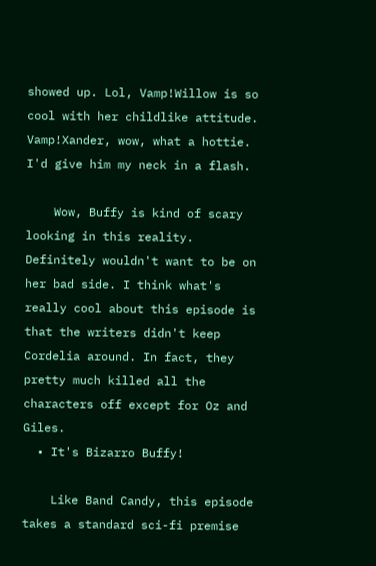showed up. Lol, Vamp!Willow is so cool with her childlike attitude. Vamp!Xander, wow, what a hottie. I'd give him my neck in a flash.

    Wow, Buffy is kind of scary looking in this reality. Definitely wouldn't want to be on her bad side. I think what's really cool about this episode is that the writers didn't keep Cordelia around. In fact, they pretty much killed all the characters off except for Oz and Giles.
  • It's Bizarro Buffy!

    Like Band Candy, this episode takes a standard sci-fi premise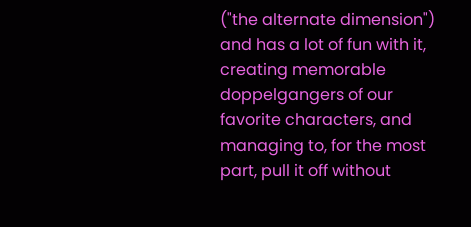("the alternate dimension") and has a lot of fun with it, creating memorable doppelgangers of our favorite characters, and managing to, for the most part, pull it off without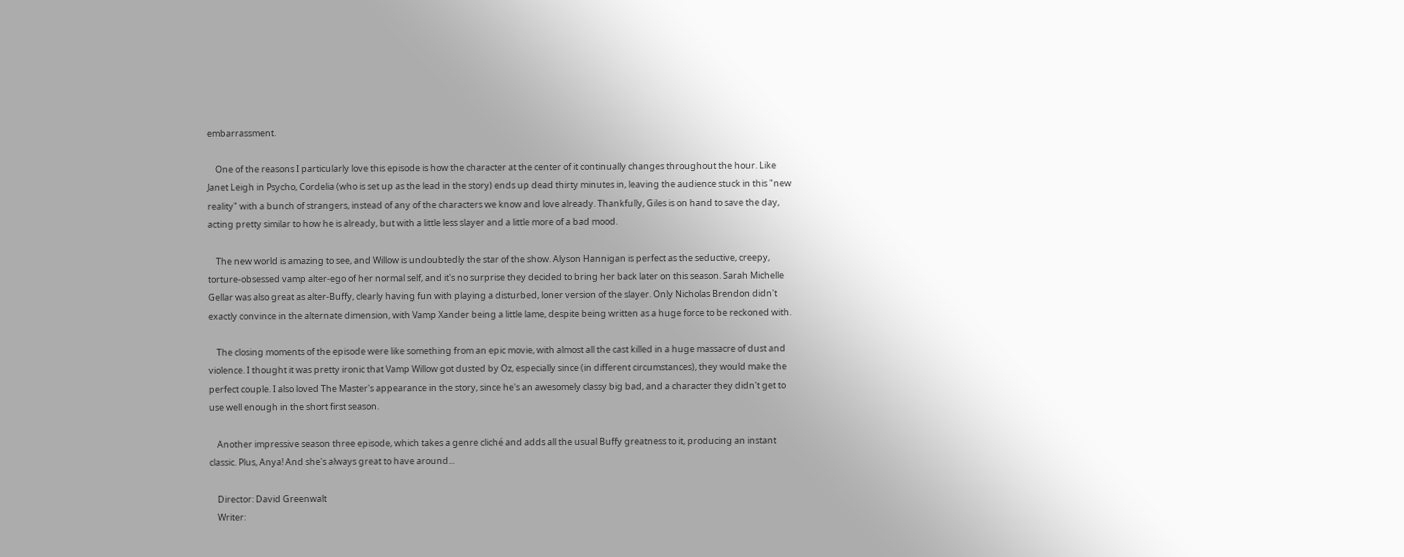embarrassment.

    One of the reasons I particularly love this episode is how the character at the center of it continually changes throughout the hour. Like Janet Leigh in Psycho, Cordelia (who is set up as the lead in the story) ends up dead thirty minutes in, leaving the audience stuck in this "new reality" with a bunch of strangers, instead of any of the characters we know and love already. Thankfully, Giles is on hand to save the day, acting pretty similar to how he is already, but with a little less slayer and a little more of a bad mood.

    The new world is amazing to see, and Willow is undoubtedly the star of the show. Alyson Hannigan is perfect as the seductive, creepy, torture-obsessed vamp alter-ego of her normal self, and it's no surprise they decided to bring her back later on this season. Sarah Michelle Gellar was also great as alter-Buffy, clearly having fun with playing a disturbed, loner version of the slayer. Only Nicholas Brendon didn't exactly convince in the alternate dimension, with Vamp Xander being a little lame, despite being written as a huge force to be reckoned with.

    The closing moments of the episode were like something from an epic movie, with almost all the cast killed in a huge massacre of dust and violence. I thought it was pretty ironic that Vamp Willow got dusted by Oz, especially since (in different circumstances), they would make the perfect couple. I also loved The Master's appearance in the story, since he's an awesomely classy big bad, and a character they didn't get to use well enough in the short first season.

    Another impressive season three episode, which takes a genre cliché and adds all the usual Buffy greatness to it, producing an instant classic. Plus, Anya! And she's always great to have around...

    Director: David Greenwalt
    Writer: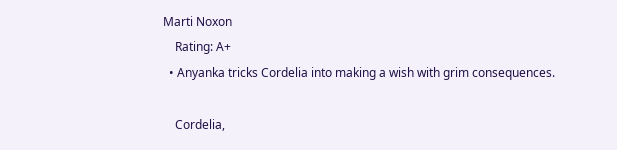Marti Noxon
    Rating: A+
  • Anyanka tricks Cordelia into making a wish with grim consequences.

    Cordelia,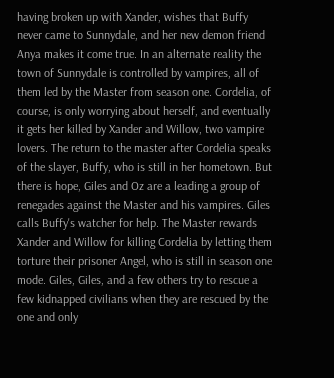having broken up with Xander, wishes that Buffy never came to Sunnydale, and her new demon friend Anya makes it come true. In an alternate reality the town of Sunnydale is controlled by vampires, all of them led by the Master from season one. Cordelia, of course, is only worrying about herself, and eventually it gets her killed by Xander and Willow, two vampire lovers. The return to the master after Cordelia speaks of the slayer, Buffy, who is still in her hometown. But there is hope, Giles and Oz are a leading a group of renegades against the Master and his vampires. Giles calls Buffy's watcher for help. The Master rewards Xander and Willow for killing Cordelia by letting them torture their prisoner Angel, who is still in season one mode. Giles, Giles, and a few others try to rescue a few kidnapped civilians when they are rescued by the one and only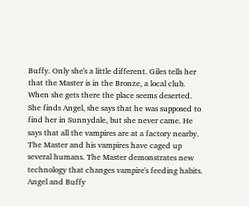Buffy. Only she's a little different. Giles tells her that the Master is in the Bronze, a local club. When she gets there the place seems deserted. She finds Angel, she says that he was supposed to find her in Sunnydale, but she never came. He says that all the vampires are at a factory nearby. The Master and his vampires have caged up several humans. The Master demonstrates new technology that changes vampire's feeding habits. Angel and Buffy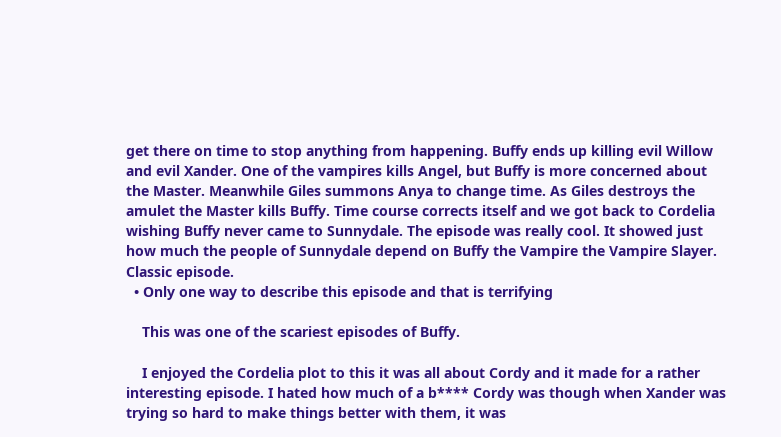get there on time to stop anything from happening. Buffy ends up killing evil Willow and evil Xander. One of the vampires kills Angel, but Buffy is more concerned about the Master. Meanwhile Giles summons Anya to change time. As Giles destroys the amulet the Master kills Buffy. Time course corrects itself and we got back to Cordelia wishing Buffy never came to Sunnydale. The episode was really cool. It showed just how much the people of Sunnydale depend on Buffy the Vampire the Vampire Slayer. Classic episode.
  • Only one way to describe this episode and that is terrifying

    This was one of the scariest episodes of Buffy.

    I enjoyed the Cordelia plot to this it was all about Cordy and it made for a rather interesting episode. I hated how much of a b**** Cordy was though when Xander was trying so hard to make things better with them, it was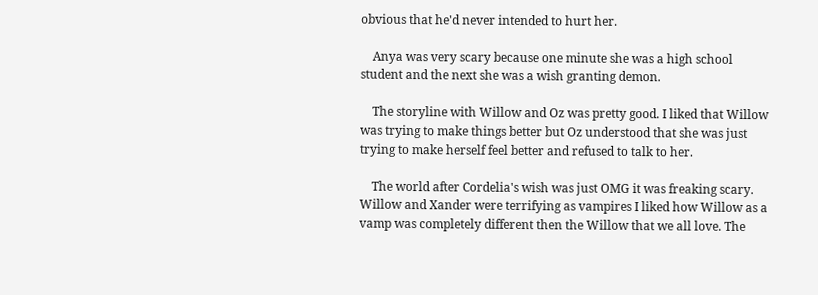obvious that he'd never intended to hurt her.

    Anya was very scary because one minute she was a high school student and the next she was a wish granting demon.

    The storyline with Willow and Oz was pretty good. I liked that Willow was trying to make things better but Oz understood that she was just trying to make herself feel better and refused to talk to her.

    The world after Cordelia's wish was just OMG it was freaking scary. Willow and Xander were terrifying as vampires I liked how Willow as a vamp was completely different then the Willow that we all love. The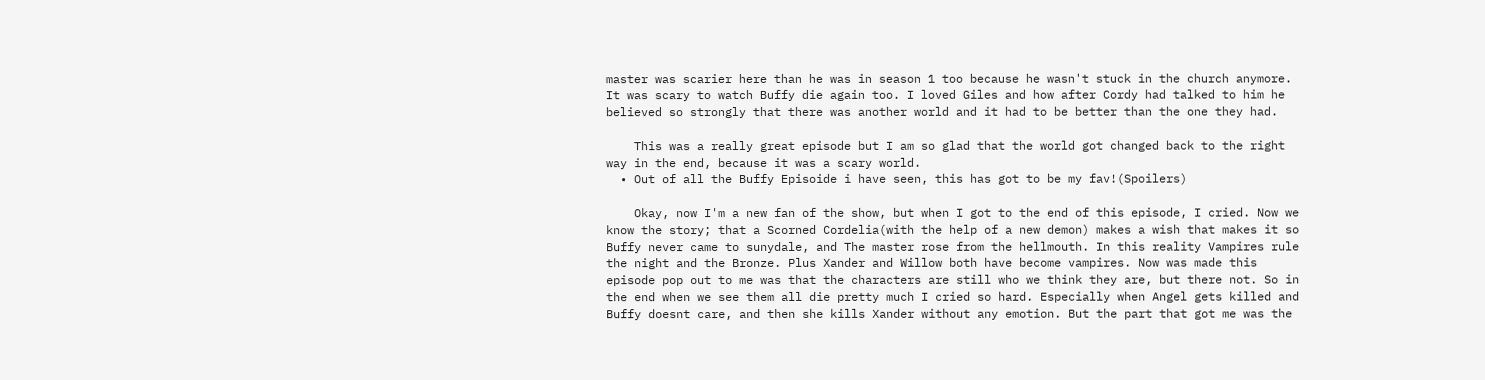master was scarier here than he was in season 1 too because he wasn't stuck in the church anymore. It was scary to watch Buffy die again too. I loved Giles and how after Cordy had talked to him he believed so strongly that there was another world and it had to be better than the one they had.

    This was a really great episode but I am so glad that the world got changed back to the right way in the end, because it was a scary world.
  • Out of all the Buffy Episoide i have seen, this has got to be my fav!(Spoilers)

    Okay, now I'm a new fan of the show, but when I got to the end of this episode, I cried. Now we know the story; that a Scorned Cordelia(with the help of a new demon) makes a wish that makes it so Buffy never came to sunydale, and The master rose from the hellmouth. In this reality Vampires rule the night and the Bronze. Plus Xander and Willow both have become vampires. Now was made this episode pop out to me was that the characters are still who we think they are, but there not. So in the end when we see them all die pretty much I cried so hard. Especially when Angel gets killed and Buffy doesnt care, and then she kills Xander without any emotion. But the part that got me was the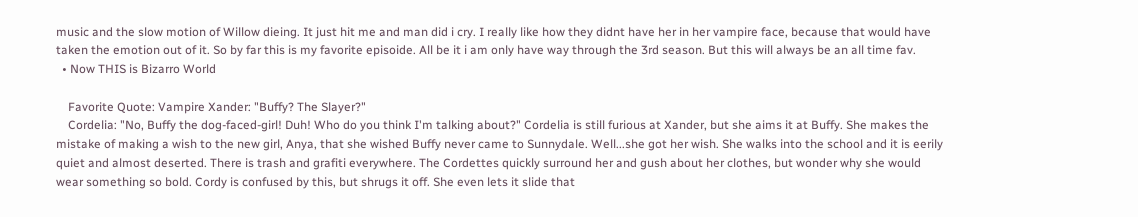music and the slow motion of Willow dieing. It just hit me and man did i cry. I really like how they didnt have her in her vampire face, because that would have taken the emotion out of it. So by far this is my favorite episoide. All be it i am only have way through the 3rd season. But this will always be an all time fav.
  • Now THIS is Bizarro World

    Favorite Quote: Vampire Xander: "Buffy? The Slayer?"
    Cordelia: "No, Buffy the dog-faced-girl! Duh! Who do you think I'm talking about?" Cordelia is still furious at Xander, but she aims it at Buffy. She makes the mistake of making a wish to the new girl, Anya, that she wished Buffy never came to Sunnydale. Well...she got her wish. She walks into the school and it is eerily quiet and almost deserted. There is trash and grafiti everywhere. The Cordettes quickly surround her and gush about her clothes, but wonder why she would wear something so bold. Cordy is confused by this, but shrugs it off. She even lets it slide that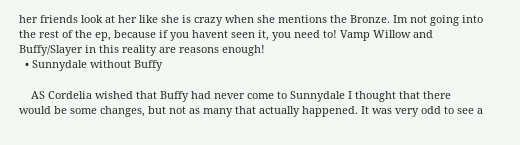her friends look at her like she is crazy when she mentions the Bronze. Im not going into the rest of the ep, because if you havent seen it, you need to! Vamp Willow and Buffy/Slayer in this reality are reasons enough!
  • Sunnydale without Buffy

    AS Cordelia wished that Buffy had never come to Sunnydale I thought that there would be some changes, but not as many that actually happened. It was very odd to see a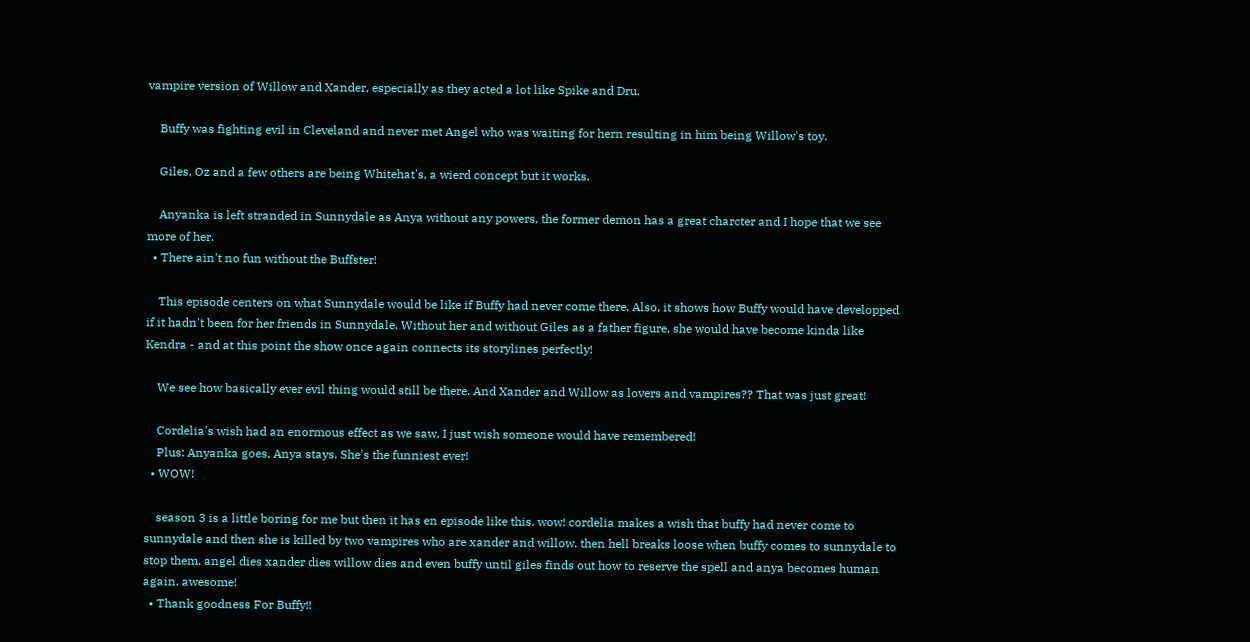vampire version of Willow and Xander, especially as they acted a lot like Spike and Dru.

    Buffy was fighting evil in Cleveland and never met Angel who was waiting for hern resulting in him being Willow's toy.

    Giles, Oz and a few others are being Whitehat's, a wierd concept but it works.

    Anyanka is left stranded in Sunnydale as Anya without any powers, the former demon has a great charcter and I hope that we see more of her.
  • There ain't no fun without the Buffster!

    This episode centers on what Sunnydale would be like if Buffy had never come there. Also, it shows how Buffy would have developped if it hadn't been for her friends in Sunnydale. Without her and without Giles as a father figure, she would have become kinda like Kendra - and at this point the show once again connects its storylines perfectly!

    We see how basically ever evil thing would still be there. And Xander and Willow as lovers and vampires?? That was just great!

    Cordelia's wish had an enormous effect as we saw, I just wish someone would have remembered!
    Plus: Anyanka goes, Anya stays. She's the funniest ever!
  • WOW!

    season 3 is a little boring for me but then it has en episode like this. wow! cordelia makes a wish that buffy had never come to sunnydale and then she is killed by two vampires who are xander and willow. then hell breaks loose when buffy comes to sunnydale to stop them. angel dies xander dies willow dies and even buffy until giles finds out how to reserve the spell and anya becomes human again. awesome!
  • Thank goodness For Buffy!!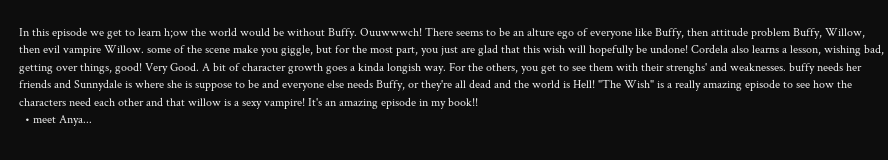In this episode we get to learn h;ow the world would be without Buffy. Ouuwwwch! There seems to be an alture ego of everyone like Buffy, then attitude problem Buffy, Willow, then evil vampire Willow. some of the scene make you giggle, but for the most part, you just are glad that this wish will hopefully be undone! Cordela also learns a lesson, wishing bad, getting over things, good! Very Good. A bit of character growth goes a kinda longish way. For the others, you get to see them with their strenghs' and weaknesses. buffy needs her friends and Sunnydale is where she is suppose to be and everyone else needs Buffy, or they're all dead and the world is Hell! "The Wish" is a really amazing episode to see how the characters need each other and that willow is a sexy vampire! It's an amazing episode in my book!!
  • meet Anya...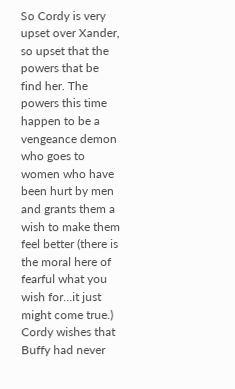So Cordy is very upset over Xander, so upset that the powers that be find her. The powers this time happen to be a vengeance demon who goes to women who have been hurt by men and grants them a wish to make them feel better (there is the moral here of fearful what you wish for…it just might come true.) Cordy wishes that Buffy had never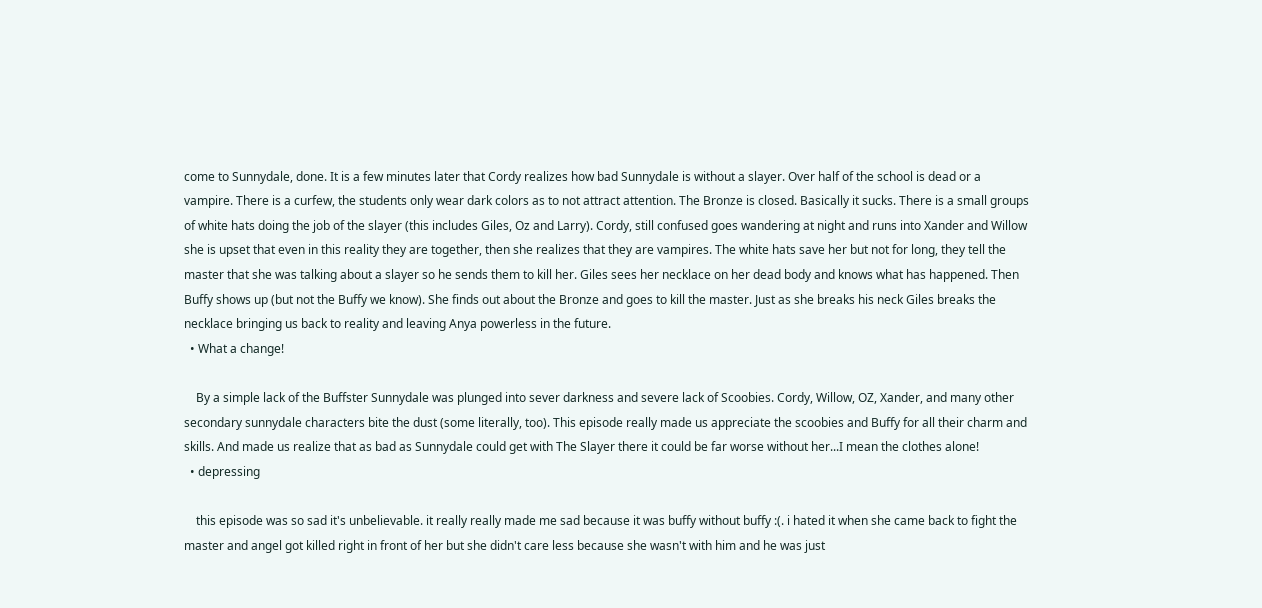come to Sunnydale, done. It is a few minutes later that Cordy realizes how bad Sunnydale is without a slayer. Over half of the school is dead or a vampire. There is a curfew, the students only wear dark colors as to not attract attention. The Bronze is closed. Basically it sucks. There is a small groups of white hats doing the job of the slayer (this includes Giles, Oz and Larry). Cordy, still confused goes wandering at night and runs into Xander and Willow she is upset that even in this reality they are together, then she realizes that they are vampires. The white hats save her but not for long, they tell the master that she was talking about a slayer so he sends them to kill her. Giles sees her necklace on her dead body and knows what has happened. Then Buffy shows up (but not the Buffy we know). She finds out about the Bronze and goes to kill the master. Just as she breaks his neck Giles breaks the necklace bringing us back to reality and leaving Anya powerless in the future.
  • What a change!

    By a simple lack of the Buffster Sunnydale was plunged into sever darkness and severe lack of Scoobies. Cordy, Willow, OZ, Xander, and many other secondary sunnydale characters bite the dust (some literally, too). This episode really made us appreciate the scoobies and Buffy for all their charm and skills. And made us realize that as bad as Sunnydale could get with The Slayer there it could be far worse without her...I mean the clothes alone!
  • depressing

    this episode was so sad it's unbelievable. it really really made me sad because it was buffy without buffy :(. i hated it when she came back to fight the master and angel got killed right in front of her but she didn't care less because she wasn't with him and he was just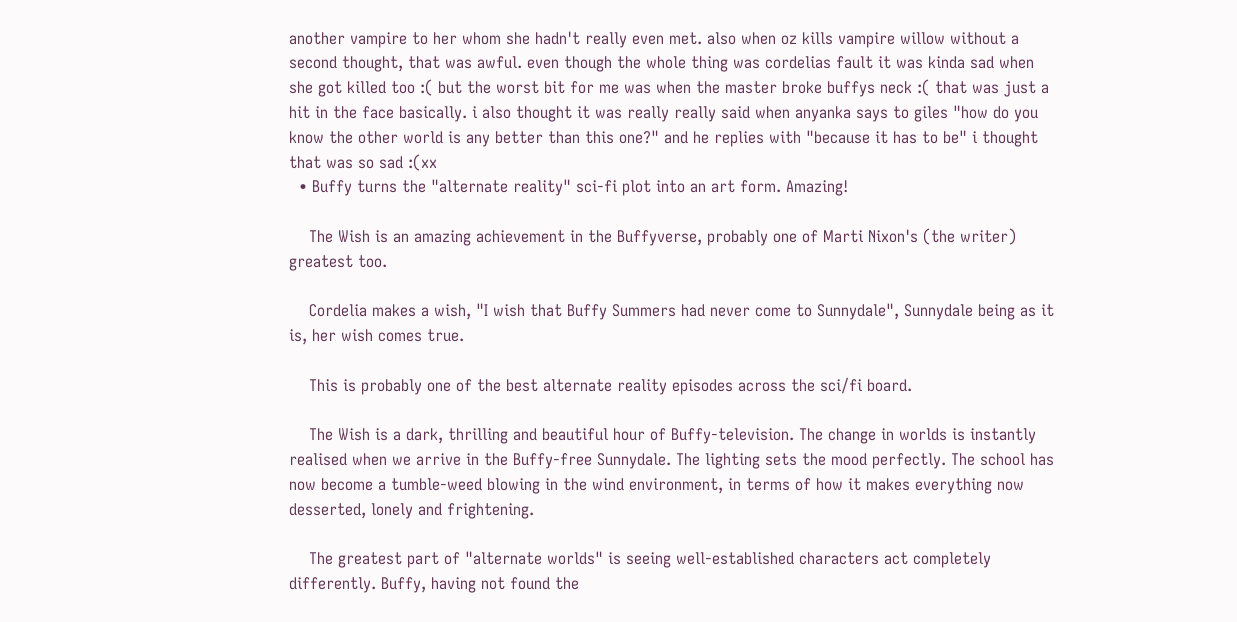another vampire to her whom she hadn't really even met. also when oz kills vampire willow without a second thought, that was awful. even though the whole thing was cordelias fault it was kinda sad when she got killed too :( but the worst bit for me was when the master broke buffys neck :( that was just a hit in the face basically. i also thought it was really really said when anyanka says to giles "how do you know the other world is any better than this one?" and he replies with "because it has to be" i thought that was so sad :(xx
  • Buffy turns the "alternate reality" sci-fi plot into an art form. Amazing!

    The Wish is an amazing achievement in the Buffyverse, probably one of Marti Nixon's (the writer) greatest too.

    Cordelia makes a wish, "I wish that Buffy Summers had never come to Sunnydale", Sunnydale being as it is, her wish comes true.

    This is probably one of the best alternate reality episodes across the sci/fi board.

    The Wish is a dark, thrilling and beautiful hour of Buffy-television. The change in worlds is instantly realised when we arrive in the Buffy-free Sunnydale. The lighting sets the mood perfectly. The school has now become a tumble-weed blowing in the wind environment, in terms of how it makes everything now desserted, lonely and frightening.

    The greatest part of "alternate worlds" is seeing well-established characters act completely differently. Buffy, having not found the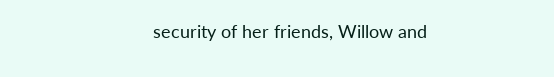security of her friends, Willow and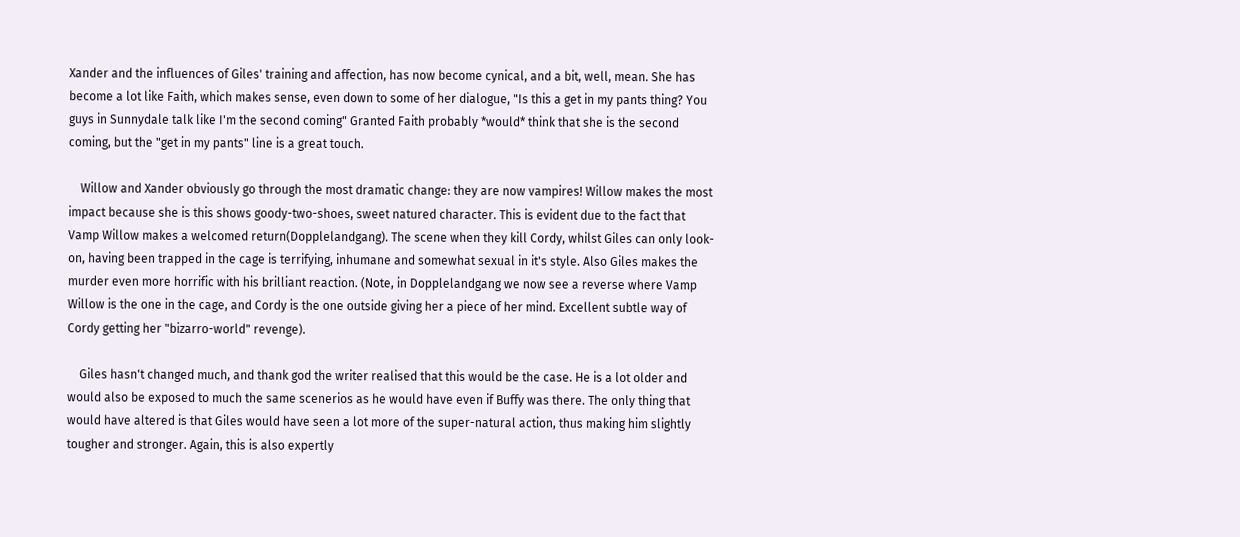Xander and the influences of Giles' training and affection, has now become cynical, and a bit, well, mean. She has become a lot like Faith, which makes sense, even down to some of her dialogue, "Is this a get in my pants thing? You guys in Sunnydale talk like I'm the second coming" Granted Faith probably *would* think that she is the second coming, but the "get in my pants" line is a great touch.

    Willow and Xander obviously go through the most dramatic change: they are now vampires! Willow makes the most impact because she is this shows goody-two-shoes, sweet natured character. This is evident due to the fact that Vamp Willow makes a welcomed return(Dopplelandgang). The scene when they kill Cordy, whilst Giles can only look-on, having been trapped in the cage is terrifying, inhumane and somewhat sexual in it's style. Also Giles makes the murder even more horrific with his brilliant reaction. (Note, in Dopplelandgang we now see a reverse where Vamp Willow is the one in the cage, and Cordy is the one outside giving her a piece of her mind. Excellent subtle way of Cordy getting her "bizarro-world" revenge).

    Giles hasn't changed much, and thank god the writer realised that this would be the case. He is a lot older and would also be exposed to much the same scenerios as he would have even if Buffy was there. The only thing that would have altered is that Giles would have seen a lot more of the super-natural action, thus making him slightly tougher and stronger. Again, this is also expertly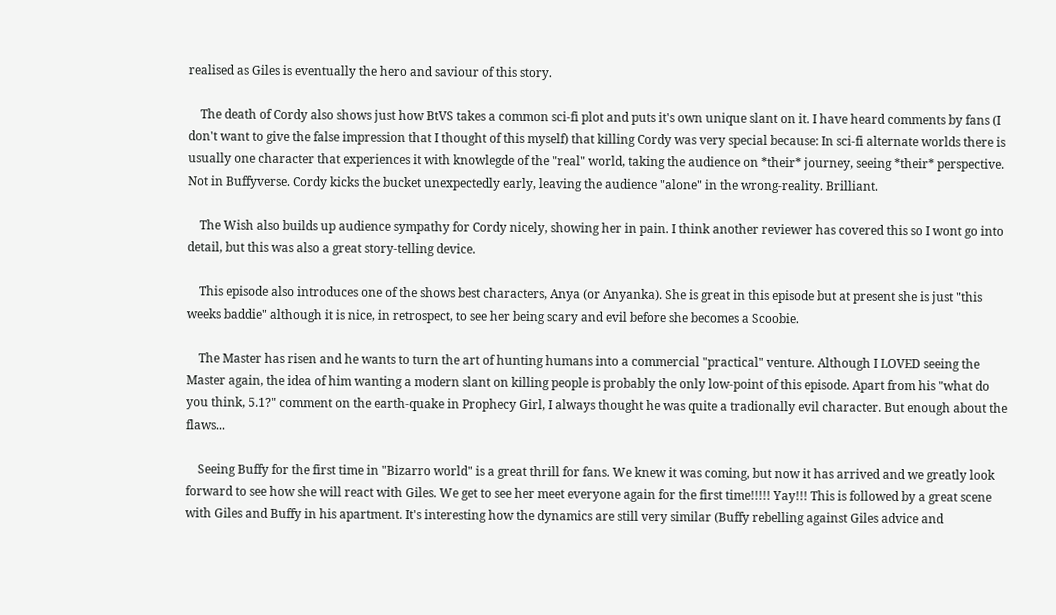realised as Giles is eventually the hero and saviour of this story.

    The death of Cordy also shows just how BtVS takes a common sci-fi plot and puts it's own unique slant on it. I have heard comments by fans (I don't want to give the false impression that I thought of this myself) that killing Cordy was very special because: In sci-fi alternate worlds there is usually one character that experiences it with knowlegde of the "real" world, taking the audience on *their* journey, seeing *their* perspective. Not in Buffyverse. Cordy kicks the bucket unexpectedly early, leaving the audience "alone" in the wrong-reality. Brilliant.

    The Wish also builds up audience sympathy for Cordy nicely, showing her in pain. I think another reviewer has covered this so I wont go into detail, but this was also a great story-telling device.

    This episode also introduces one of the shows best characters, Anya (or Anyanka). She is great in this episode but at present she is just "this weeks baddie" although it is nice, in retrospect, to see her being scary and evil before she becomes a Scoobie.

    The Master has risen and he wants to turn the art of hunting humans into a commercial "practical" venture. Although I LOVED seeing the Master again, the idea of him wanting a modern slant on killing people is probably the only low-point of this episode. Apart from his "what do you think, 5.1?" comment on the earth-quake in Prophecy Girl, I always thought he was quite a tradionally evil character. But enough about the flaws...

    Seeing Buffy for the first time in "Bizarro world" is a great thrill for fans. We knew it was coming, but now it has arrived and we greatly look forward to see how she will react with Giles. We get to see her meet everyone again for the first time!!!!! Yay!!! This is followed by a great scene with Giles and Buffy in his apartment. It's interesting how the dynamics are still very similar (Buffy rebelling against Giles advice and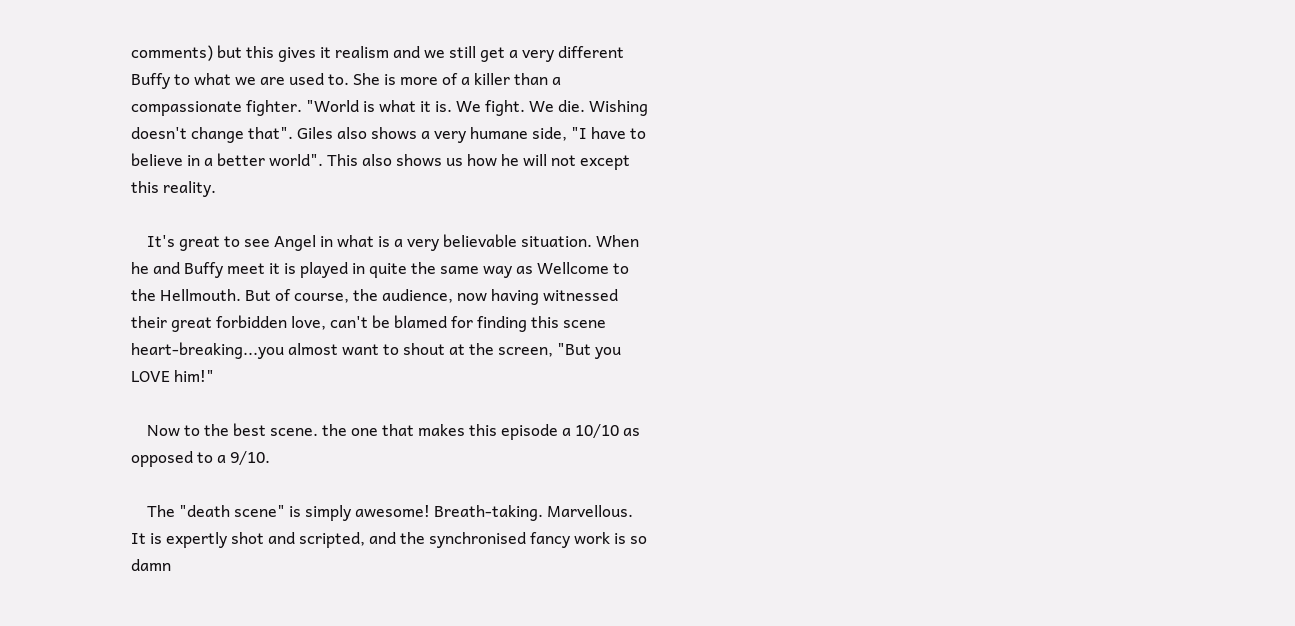comments) but this gives it realism and we still get a very different Buffy to what we are used to. She is more of a killer than a compassionate fighter. "World is what it is. We fight. We die. Wishing doesn't change that". Giles also shows a very humane side, "I have to believe in a better world". This also shows us how he will not except this reality.

    It's great to see Angel in what is a very believable situation. When he and Buffy meet it is played in quite the same way as Wellcome to the Hellmouth. But of course, the audience, now having witnessed their great forbidden love, can't be blamed for finding this scene heart-breaking...you almost want to shout at the screen, "But you LOVE him!"

    Now to the best scene. the one that makes this episode a 10/10 as opposed to a 9/10.

    The "death scene" is simply awesome! Breath-taking. Marvellous. It is expertly shot and scripted, and the synchronised fancy work is so damn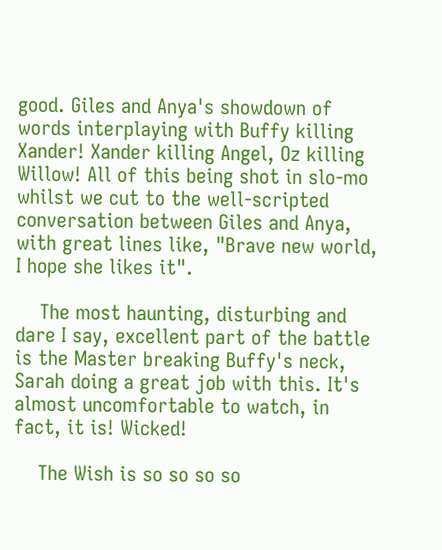good. Giles and Anya's showdown of words interplaying with Buffy killing Xander! Xander killing Angel, Oz killing Willow! All of this being shot in slo-mo whilst we cut to the well-scripted conversation between Giles and Anya, with great lines like, "Brave new world, I hope she likes it".

    The most haunting, disturbing and dare I say, excellent part of the battle is the Master breaking Buffy's neck, Sarah doing a great job with this. It's almost uncomfortable to watch, in fact, it is! Wicked!

    The Wish is so so so so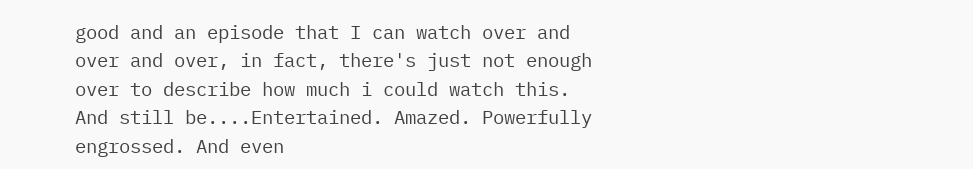good and an episode that I can watch over and over and over, in fact, there's just not enough over to describe how much i could watch this. And still be....Entertained. Amazed. Powerfully engrossed. And even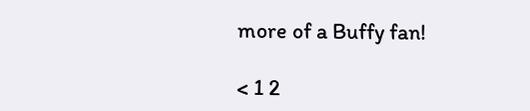more of a Buffy fan!

< 1 2